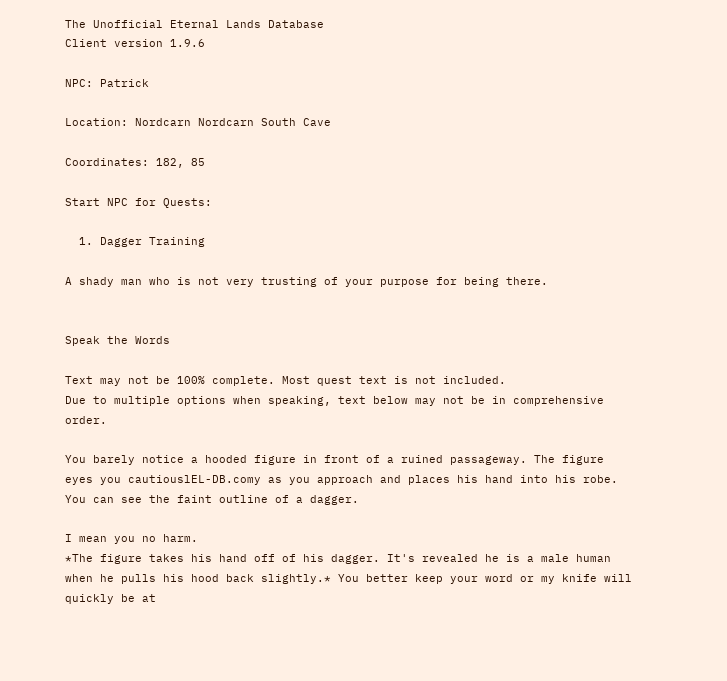The Unofficial Eternal Lands Database
Client version 1.9.6

NPC: Patrick

Location: Nordcarn Nordcarn South Cave

Coordinates: 182, 85

Start NPC for Quests:

  1. Dagger Training

A shady man who is not very trusting of your purpose for being there.


Speak the Words

Text may not be 100% complete. Most quest text is not included.
Due to multiple options when speaking, text below may not be in comprehensive order.

You barely notice a hooded figure in front of a ruined passageway. The figure eyes you cautiouslEL-DB.comy as you approach and places his hand into his robe. You can see the faint outline of a dagger.

I mean you no harm.
*The figure takes his hand off of his dagger. It's revealed he is a male human when he pulls his hood back slightly.* You better keep your word or my knife will quickly be at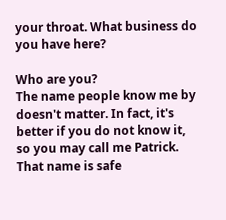your throat. What business do you have here?

Who are you?
The name people know me by doesn't matter. In fact, it's better if you do not know it, so you may call me Patrick. That name is safe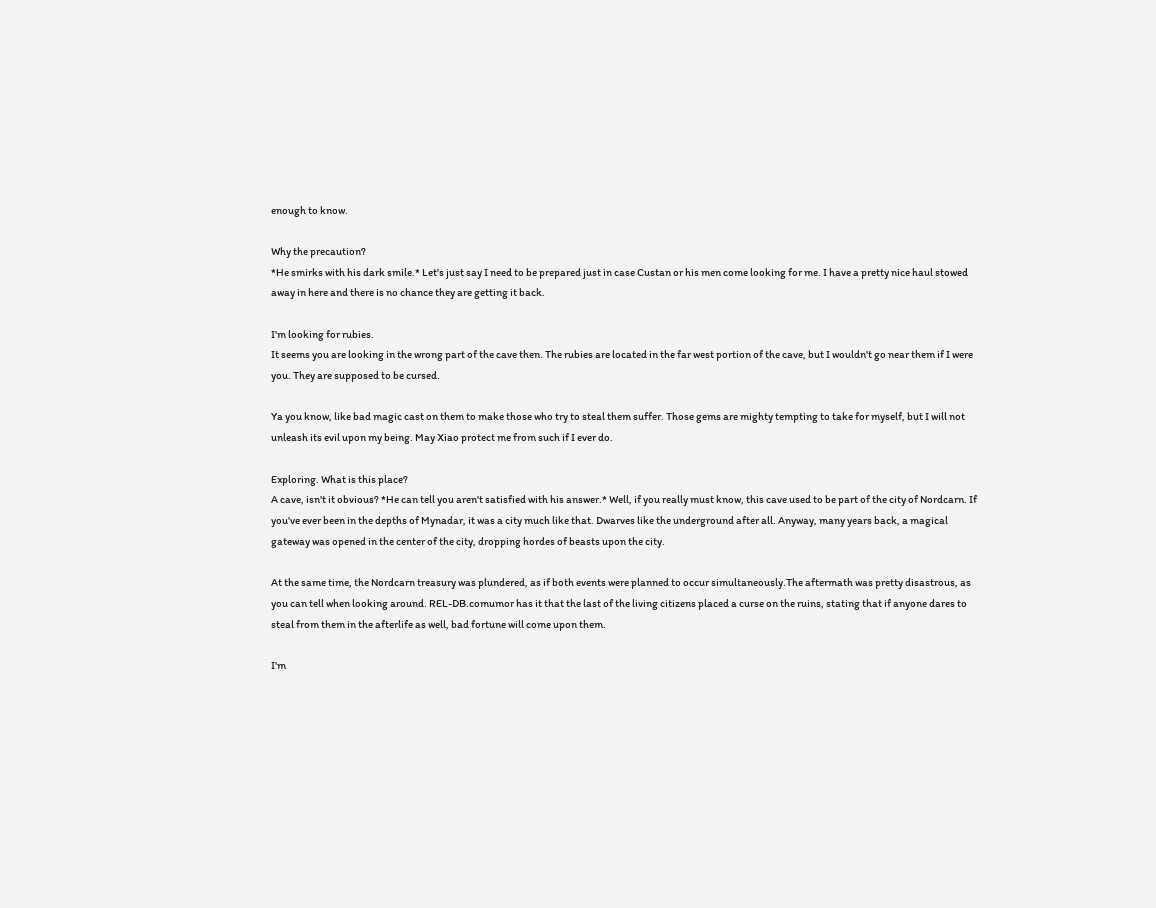enough to know.

Why the precaution?
*He smirks with his dark smile.* Let's just say I need to be prepared just in case Custan or his men come looking for me. I have a pretty nice haul stowed away in here and there is no chance they are getting it back.

I'm looking for rubies.
It seems you are looking in the wrong part of the cave then. The rubies are located in the far west portion of the cave, but I wouldn't go near them if I were you. They are supposed to be cursed.

Ya you know, like bad magic cast on them to make those who try to steal them suffer. Those gems are mighty tempting to take for myself, but I will not unleash its evil upon my being. May Xiao protect me from such if I ever do.

Exploring. What is this place?
A cave, isn't it obvious? *He can tell you aren't satisfied with his answer.* Well, if you really must know, this cave used to be part of the city of Nordcarn. If you've ever been in the depths of Mynadar, it was a city much like that. Dwarves like the underground after all. Anyway, many years back, a magical gateway was opened in the center of the city, dropping hordes of beasts upon the city.

At the same time, the Nordcarn treasury was plundered, as if both events were planned to occur simultaneously.The aftermath was pretty disastrous, as you can tell when looking around. REL-DB.comumor has it that the last of the living citizens placed a curse on the ruins, stating that if anyone dares to steal from them in the afterlife as well, bad fortune will come upon them.

I'm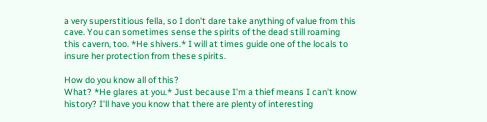a very superstitious fella, so I don't dare take anything of value from this cave. You can sometimes sense the spirits of the dead still roaming this cavern, too. *He shivers.* I will at times guide one of the locals to insure her protection from these spirits.

How do you know all of this?
What? *He glares at you.* Just because I'm a thief means I can't know history? I'll have you know that there are plenty of interesting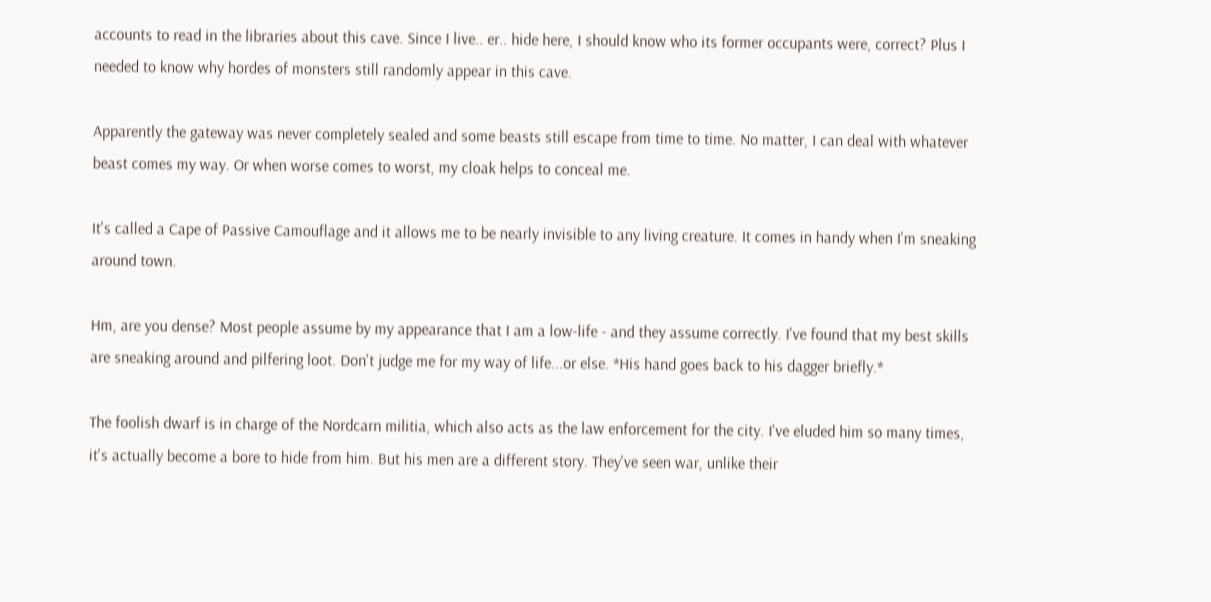accounts to read in the libraries about this cave. Since I live.. er.. hide here, I should know who its former occupants were, correct? Plus I needed to know why hordes of monsters still randomly appear in this cave.

Apparently the gateway was never completely sealed and some beasts still escape from time to time. No matter, I can deal with whatever beast comes my way. Or when worse comes to worst, my cloak helps to conceal me.

It's called a Cape of Passive Camouflage and it allows me to be nearly invisible to any living creature. It comes in handy when I'm sneaking around town.

Hm, are you dense? Most people assume by my appearance that I am a low-life - and they assume correctly. I've found that my best skills are sneaking around and pilfering loot. Don't judge me for my way of life...or else. *His hand goes back to his dagger briefly.*

The foolish dwarf is in charge of the Nordcarn militia, which also acts as the law enforcement for the city. I've eluded him so many times, it's actually become a bore to hide from him. But his men are a different story. They've seen war, unlike their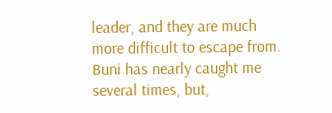leader, and they are much more difficult to escape from. Buni has nearly caught me several times, but,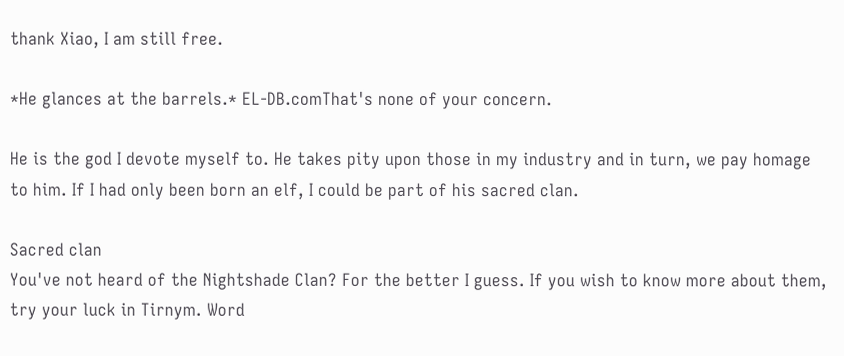thank Xiao, I am still free.

*He glances at the barrels.* EL-DB.comThat's none of your concern.

He is the god I devote myself to. He takes pity upon those in my industry and in turn, we pay homage to him. If I had only been born an elf, I could be part of his sacred clan.

Sacred clan
You've not heard of the Nightshade Clan? For the better I guess. If you wish to know more about them, try your luck in Tirnym. Word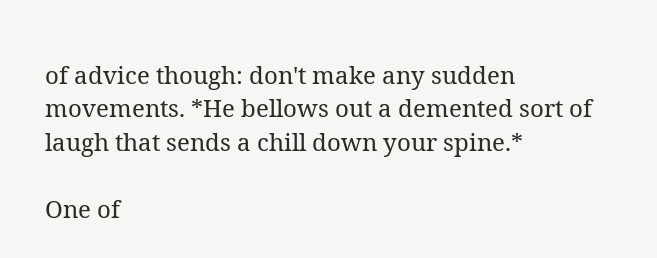of advice though: don't make any sudden movements. *He bellows out a demented sort of laugh that sends a chill down your spine.*

One of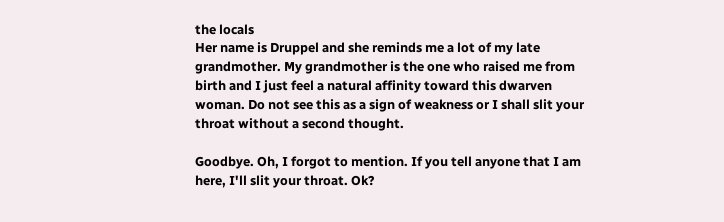the locals
Her name is Druppel and she reminds me a lot of my late grandmother. My grandmother is the one who raised me from birth and I just feel a natural affinity toward this dwarven woman. Do not see this as a sign of weakness or I shall slit your throat without a second thought.

Goodbye. Oh, I forgot to mention. If you tell anyone that I am here, I'll slit your throat. Ok?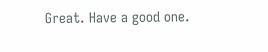Great. Have a good one.